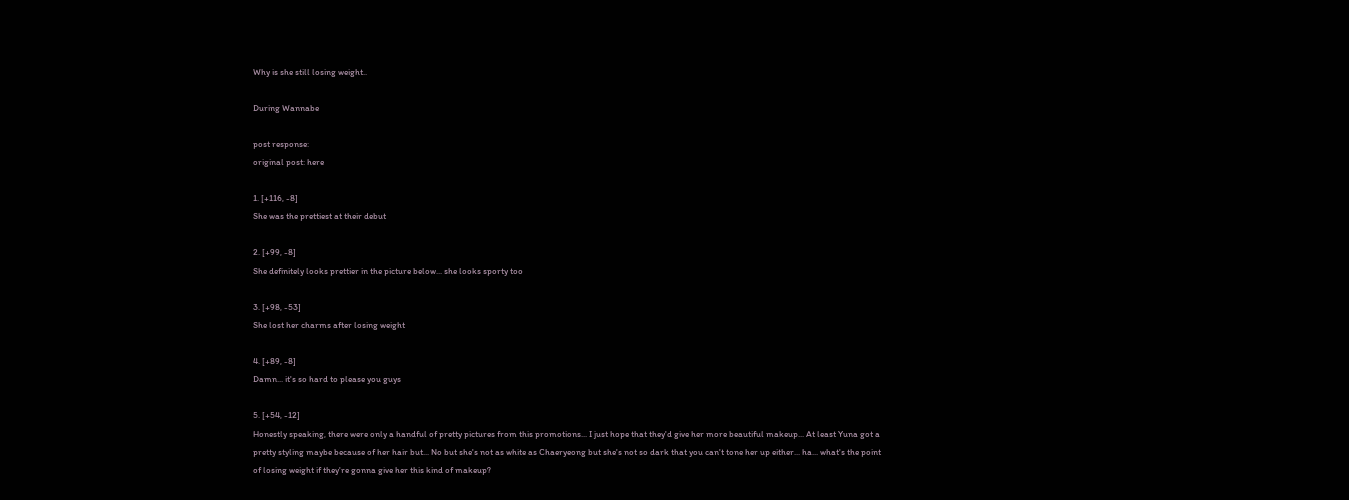Why is she still losing weight..

During Wannabe

post response:
original post: here

1. [+116, -8]
She was the prettiest at their debut

2. [+99, -8]
She definitely looks prettier in the picture below... she looks sporty too

3. [+98, -53]
She lost her charms after losing weight

4. [+89, -8]
Damn... it's so hard to please you guys

5. [+54, -12]
Honestly speaking, there were only a handful of pretty pictures from this promotions... I just hope that they'd give her more beautiful makeup... At least Yuna got a pretty styling maybe because of her hair but... No but she's not as white as Chaeryeong but she's not so dark that you can't tone her up either... ha... what's the point of losing weight if they're gonna give her this kind of makeup?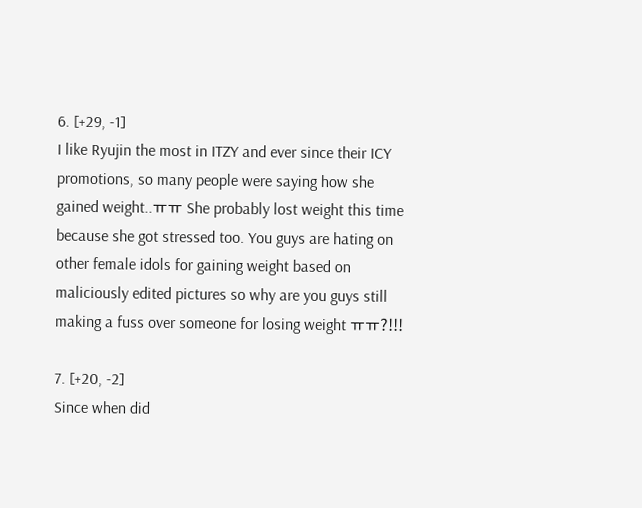6. [+29, -1]
I like Ryujin the most in ITZY and ever since their ICY promotions, so many people were saying how she gained weight..ㅠㅠ She probably lost weight this time because she got stressed too. You guys are hating on other female idols for gaining weight based on maliciously edited pictures so why are you guys still making a fuss over someone for losing weight ㅠㅠ?!!!

7. [+20, -2]
Since when did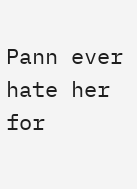Pann ever hate her for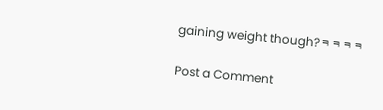gaining weight though?ㅋㅋㅋㅋ

Post a Comment